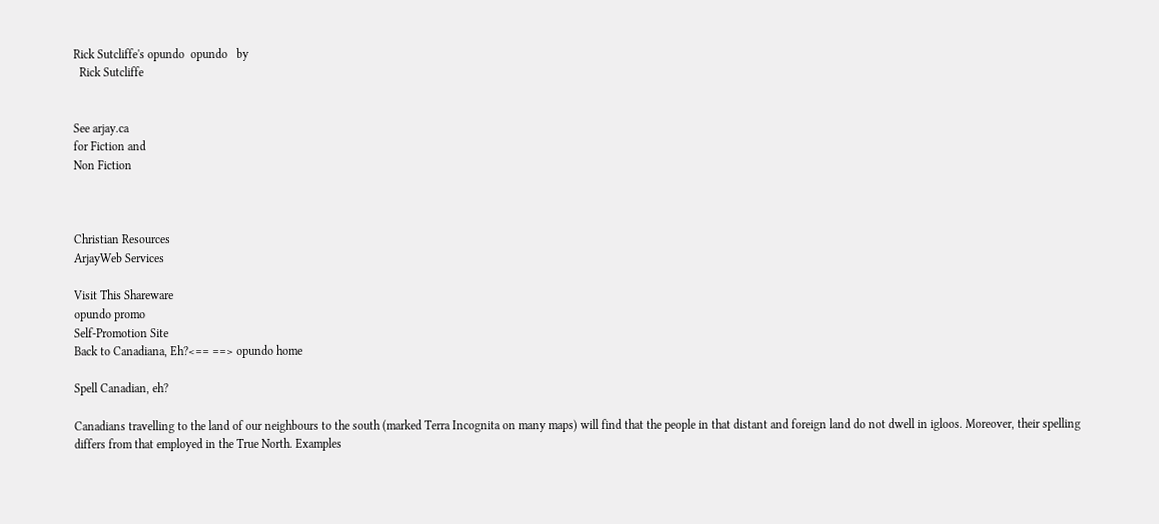Rick Sutcliffe's opundo  opundo   by
  Rick Sutcliffe


See arjay.ca
for Fiction and
Non Fiction



Christian Resources
ArjayWeb Services

Visit This Shareware
opundo promo
Self-Promotion Site
Back to Canadiana, Eh?<== ==> opundo home

Spell Canadian, eh?

Canadians travelling to the land of our neighbours to the south (marked Terra Incognita on many maps) will find that the people in that distant and foreign land do not dwell in igloos. Moreover, their spelling differs from that employed in the True North. Examples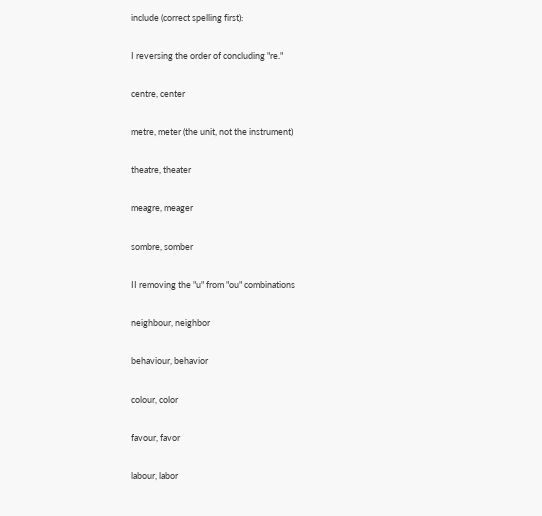include (correct spelling first):

I reversing the order of concluding "re."

centre, center

metre, meter (the unit, not the instrument)

theatre, theater

meagre, meager

sombre, somber

II removing the "u" from "ou" combinations

neighbour, neighbor

behaviour, behavior

colour, color

favour, favor

labour, labor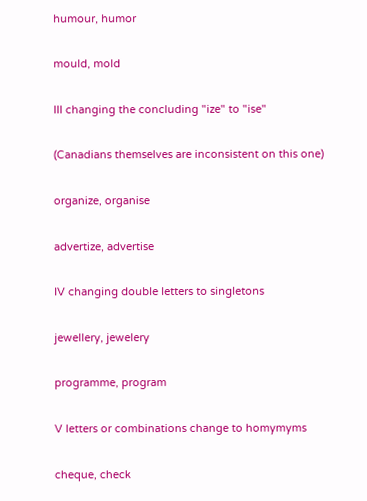humour, humor

mould, mold

III changing the concluding "ize" to "ise"

(Canadians themselves are inconsistent on this one)

organize, organise

advertize, advertise

IV changing double letters to singletons

jewellery, jewelery

programme, program

V letters or combinations change to homymyms

cheque, check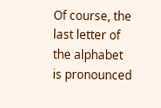Of course, the last letter of the alphabet is pronounced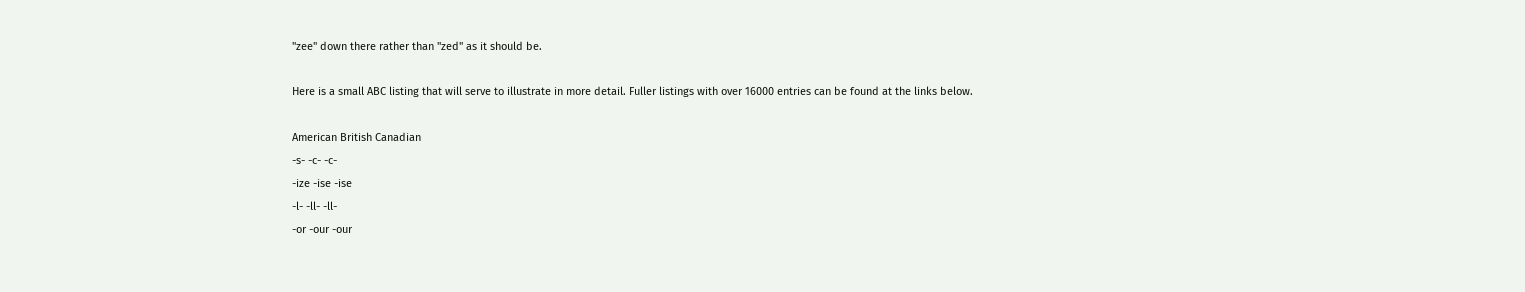"zee" down there rather than "zed" as it should be.

Here is a small ABC listing that will serve to illustrate in more detail. Fuller listings with over 16000 entries can be found at the links below.

American British Canadian
-s- -c- -c-
-ize -ise -ise
-l- -ll- -ll-
-or -our -our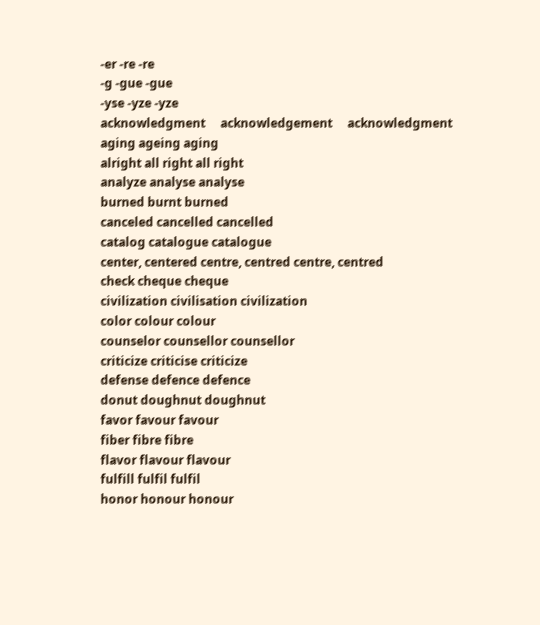-er -re -re
-g -gue -gue
-yse -yze -yze
acknowledgment     acknowledgement     acknowledgment
aging ageing aging
alright all right all right
analyze analyse analyse
burned burnt burned
canceled cancelled cancelled
catalog catalogue catalogue
center, centered centre, centred centre, centred
check cheque cheque
civilization civilisation civilization
color colour colour
counselor counsellor counsellor
criticize criticise criticize
defense defence defence
donut doughnut doughnut
favor favour favour
fiber fibre fibre
flavor flavour flavour
fulfill fulfil fulfil
honor honour honour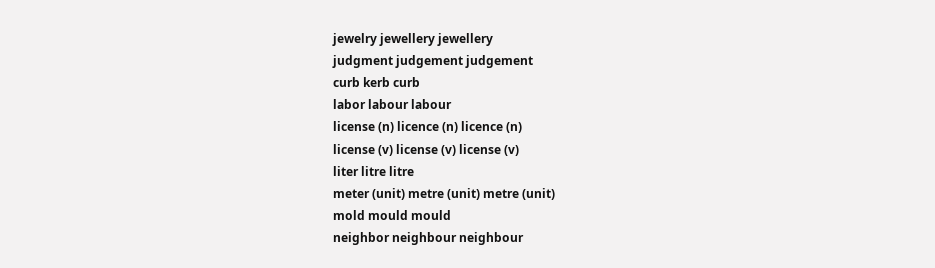jewelry jewellery jewellery
judgment judgement judgement
curb kerb curb
labor labour labour
license (n) licence (n) licence (n)
license (v) license (v) license (v)
liter litre litre
meter (unit) metre (unit) metre (unit)
mold mould mould
neighbor neighbour neighbour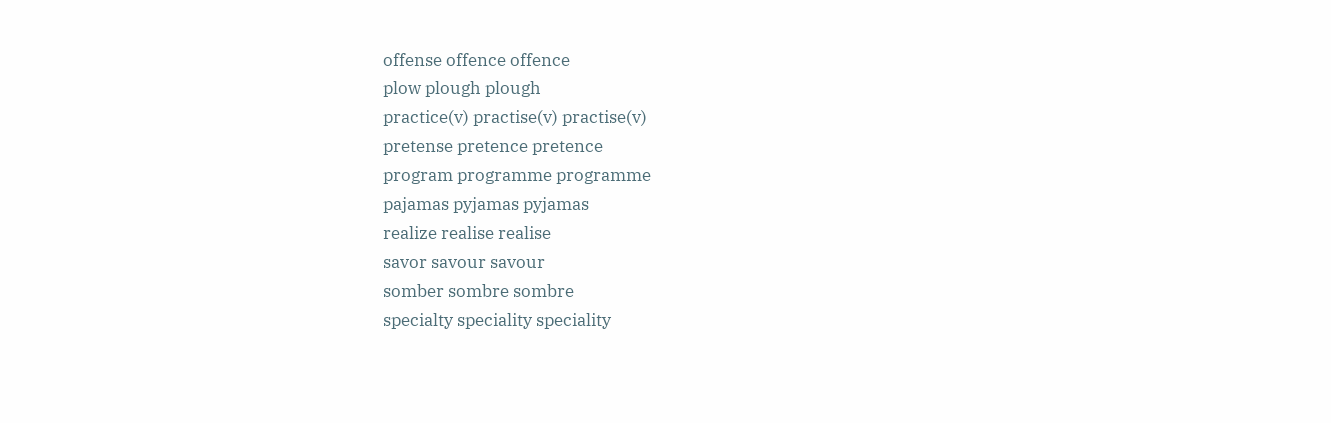offense offence offence
plow plough plough
practice(v) practise(v) practise(v)
pretense pretence pretence
program programme programme
pajamas pyjamas pyjamas
realize realise realise
savor savour savour
somber sombre sombre
specialty speciality speciality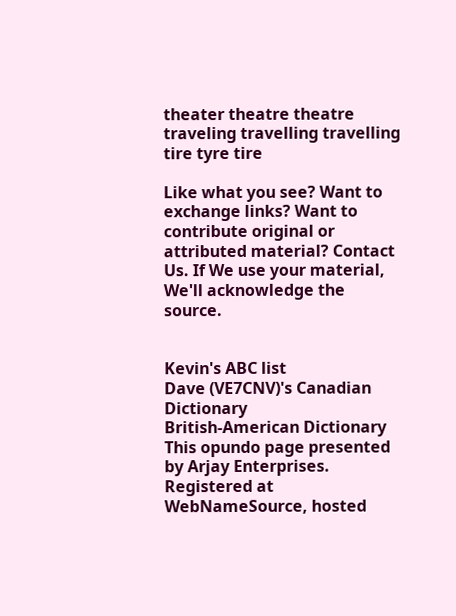theater theatre theatre
traveling travelling travelling
tire tyre tire

Like what you see? Want to exchange links? Want to contribute original or attributed material? Contact Us. If We use your material, We'll acknowledge the source.


Kevin's ABC list
Dave (VE7CNV)'s Canadian Dictionary
British-American Dictionary
This opundo page presented by Arjay Enterprises. Registered at WebNameSource, hosted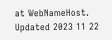at WebNameHost.
Updated 2023 11 22